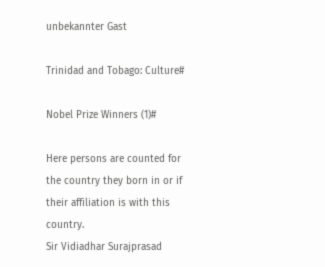unbekannter Gast

Trinidad and Tobago: Culture#

Nobel Prize Winners (1)#

Here persons are counted for the country they born in or if their affiliation is with this country.
Sir Vidiadhar Surajprasad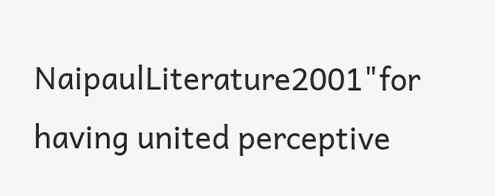NaipaulLiterature2001"for having united perceptive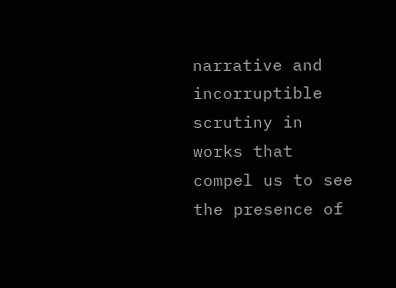narrative and incorruptible scrutiny in works that compel us to see the presence of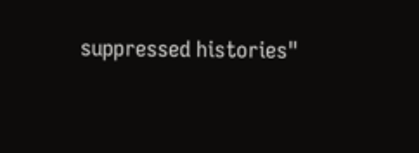suppressed histories"